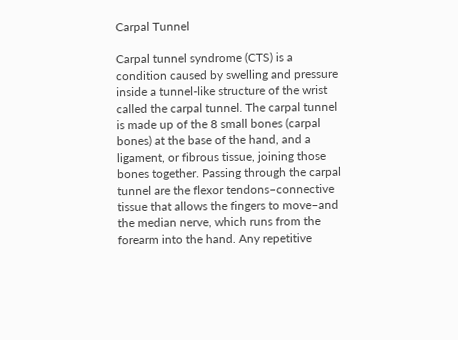Carpal Tunnel

Carpal tunnel syndrome (CTS) is a condition caused by swelling and pressure inside a tunnel-like structure of the wrist called the carpal tunnel. The carpal tunnel is made up of the 8 small bones (carpal bones) at the base of the hand, and a ligament, or fibrous tissue, joining those bones together. Passing through the carpal tunnel are the flexor tendons–connective tissue that allows the fingers to move–and the median nerve, which runs from the forearm into the hand. Any repetitive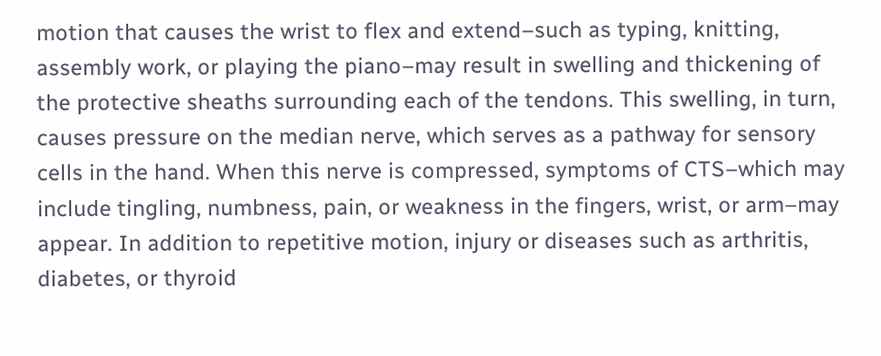motion that causes the wrist to flex and extend–such as typing, knitting, assembly work, or playing the piano–may result in swelling and thickening of the protective sheaths surrounding each of the tendons. This swelling, in turn, causes pressure on the median nerve, which serves as a pathway for sensory cells in the hand. When this nerve is compressed, symptoms of CTS–which may include tingling, numbness, pain, or weakness in the fingers, wrist, or arm–may appear. In addition to repetitive motion, injury or diseases such as arthritis, diabetes, or thyroid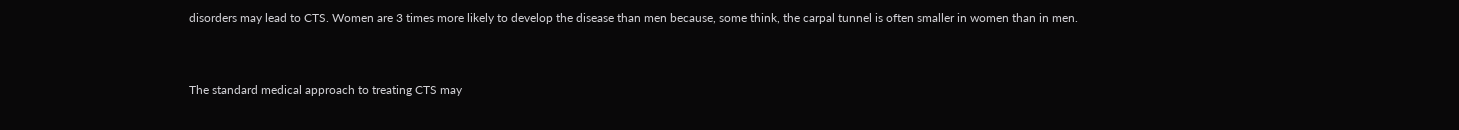disorders may lead to CTS. Women are 3 times more likely to develop the disease than men because, some think, the carpal tunnel is often smaller in women than in men.


The standard medical approach to treating CTS may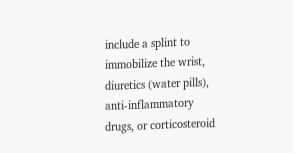include a splint to immobilize the wrist, diuretics (water pills), anti-inflammatory drugs, or corticosteroid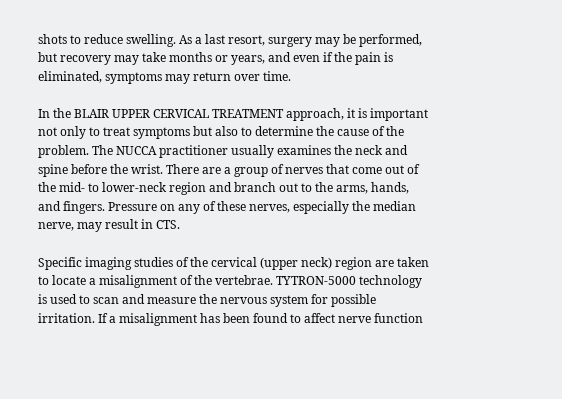shots to reduce swelling. As a last resort, surgery may be performed, but recovery may take months or years, and even if the pain is eliminated, symptoms may return over time.

In the BLAIR UPPER CERVICAL TREATMENT approach, it is important not only to treat symptoms but also to determine the cause of the problem. The NUCCA practitioner usually examines the neck and spine before the wrist. There are a group of nerves that come out of the mid- to lower-neck region and branch out to the arms, hands, and fingers. Pressure on any of these nerves, especially the median nerve, may result in CTS.

Specific imaging studies of the cervical (upper neck) region are taken to locate a misalignment of the vertebrae. TYTRON-5000 technology is used to scan and measure the nervous system for possible irritation. If a misalignment has been found to affect nerve function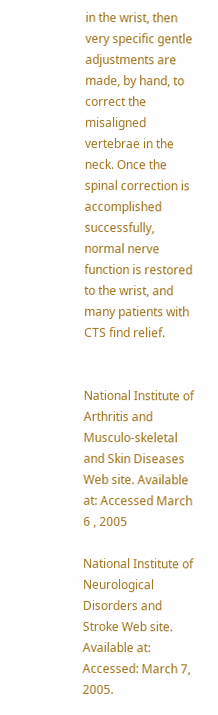in the wrist, then very specific gentle adjustments are made, by hand, to correct the misaligned vertebrae in the neck. Once the spinal correction is accomplished successfully, normal nerve function is restored to the wrist, and many patients with CTS find relief.


National Institute of Arthritis and Musculo-skeletal and Skin Diseases Web site. Available at: Accessed March 6 , 2005

National Institute of Neurological Disorders and Stroke Web site. Available at: Accessed: March 7, 2005.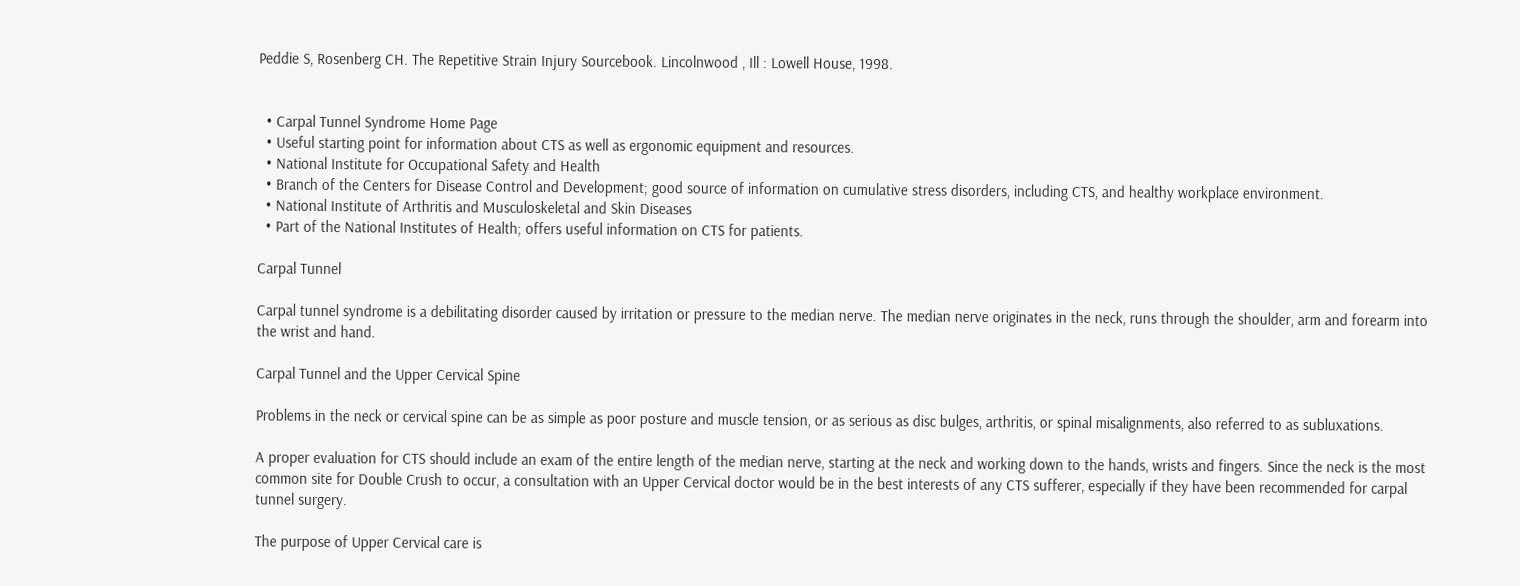Peddie S, Rosenberg CH. The Repetitive Strain Injury Sourcebook. Lincolnwood , Ill : Lowell House, 1998.


  • Carpal Tunnel Syndrome Home Page
  • Useful starting point for information about CTS as well as ergonomic equipment and resources.
  • National Institute for Occupational Safety and Health
  • Branch of the Centers for Disease Control and Development; good source of information on cumulative stress disorders, including CTS, and healthy workplace environment.
  • National Institute of Arthritis and Musculoskeletal and Skin Diseases
  • Part of the National Institutes of Health; offers useful information on CTS for patients.

Carpal Tunnel

Carpal tunnel syndrome is a debilitating disorder caused by irritation or pressure to the median nerve. The median nerve originates in the neck, runs through the shoulder, arm and forearm into the wrist and hand.

Carpal Tunnel and the Upper Cervical Spine

Problems in the neck or cervical spine can be as simple as poor posture and muscle tension, or as serious as disc bulges, arthritis, or spinal misalignments, also referred to as subluxations.

A proper evaluation for CTS should include an exam of the entire length of the median nerve, starting at the neck and working down to the hands, wrists and fingers. Since the neck is the most common site for Double Crush to occur, a consultation with an Upper Cervical doctor would be in the best interests of any CTS sufferer, especially if they have been recommended for carpal tunnel surgery.

The purpose of Upper Cervical care is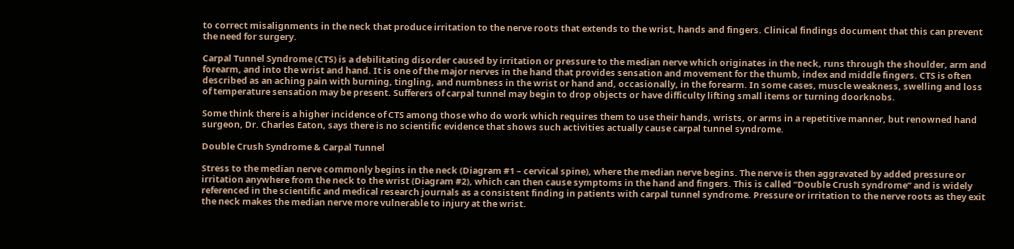to correct misalignments in the neck that produce irritation to the nerve roots that extends to the wrist, hands and fingers. Clinical findings document that this can prevent the need for surgery.

Carpal Tunnel Syndrome (CTS) is a debilitating disorder caused by irritation or pressure to the median nerve which originates in the neck, runs through the shoulder, arm and forearm, and into the wrist and hand. It is one of the major nerves in the hand that provides sensation and movement for the thumb, index and middle fingers. CTS is often described as an aching pain with burning, tingling, and numbness in the wrist or hand and, occasionally, in the forearm. In some cases, muscle weakness, swelling and loss of temperature sensation may be present. Sufferers of carpal tunnel may begin to drop objects or have difficulty lifting small items or turning doorknobs.

Some think there is a higher incidence of CTS among those who do work which requires them to use their hands, wrists, or arms in a repetitive manner, but renowned hand surgeon, Dr. Charles Eaton, says there is no scientific evidence that shows such activities actually cause carpal tunnel syndrome.

Double Crush Syndrome & Carpal Tunnel

Stress to the median nerve commonly begins in the neck (Diagram #1 – cervical spine), where the median nerve begins. The nerve is then aggravated by added pressure or irritation anywhere from the neck to the wrist (Diagram #2), which can then cause symptoms in the hand and fingers. This is called “Double Crush syndrome” and is widely referenced in the scientific and medical research journals as a consistent finding in patients with carpal tunnel syndrome. Pressure or irritation to the nerve roots as they exit the neck makes the median nerve more vulnerable to injury at the wrist.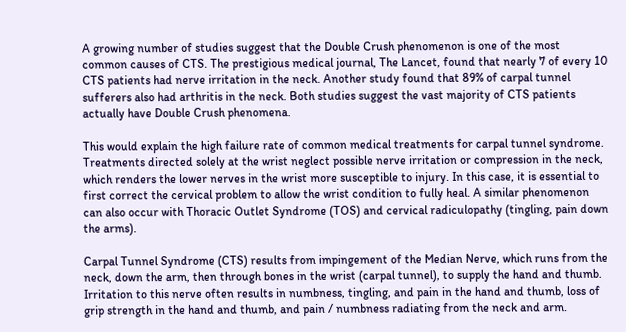A growing number of studies suggest that the Double Crush phenomenon is one of the most common causes of CTS. The prestigious medical journal, The Lancet, found that nearly 7 of every 10 CTS patients had nerve irritation in the neck. Another study found that 89% of carpal tunnel sufferers also had arthritis in the neck. Both studies suggest the vast majority of CTS patients actually have Double Crush phenomena.

This would explain the high failure rate of common medical treatments for carpal tunnel syndrome. Treatments directed solely at the wrist neglect possible nerve irritation or compression in the neck, which renders the lower nerves in the wrist more susceptible to injury. In this case, it is essential to first correct the cervical problem to allow the wrist condition to fully heal. A similar phenomenon can also occur with Thoracic Outlet Syndrome (TOS) and cervical radiculopathy (tingling, pain down the arms).

Carpal Tunnel Syndrome (CTS) results from impingement of the Median Nerve, which runs from the neck, down the arm, then through bones in the wrist (carpal tunnel), to supply the hand and thumb. Irritation to this nerve often results in numbness, tingling, and pain in the hand and thumb, loss of grip strength in the hand and thumb, and pain / numbness radiating from the neck and arm.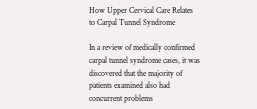How Upper Cervical Care Relates to Carpal Tunnel Syndrome

In a review of medically confirmed carpal tunnel syndrome cases, it was discovered that the majority of patients examined also had concurrent problems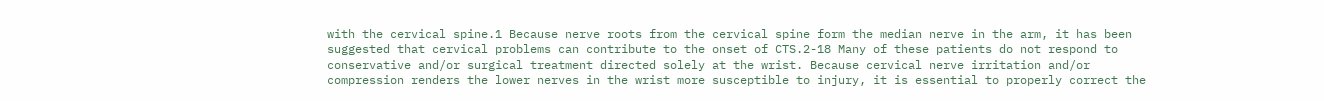with the cervical spine.1 Because nerve roots from the cervical spine form the median nerve in the arm, it has been suggested that cervical problems can contribute to the onset of CTS.2-18 Many of these patients do not respond to conservative and/or surgical treatment directed solely at the wrist. Because cervical nerve irritation and/or compression renders the lower nerves in the wrist more susceptible to injury, it is essential to properly correct the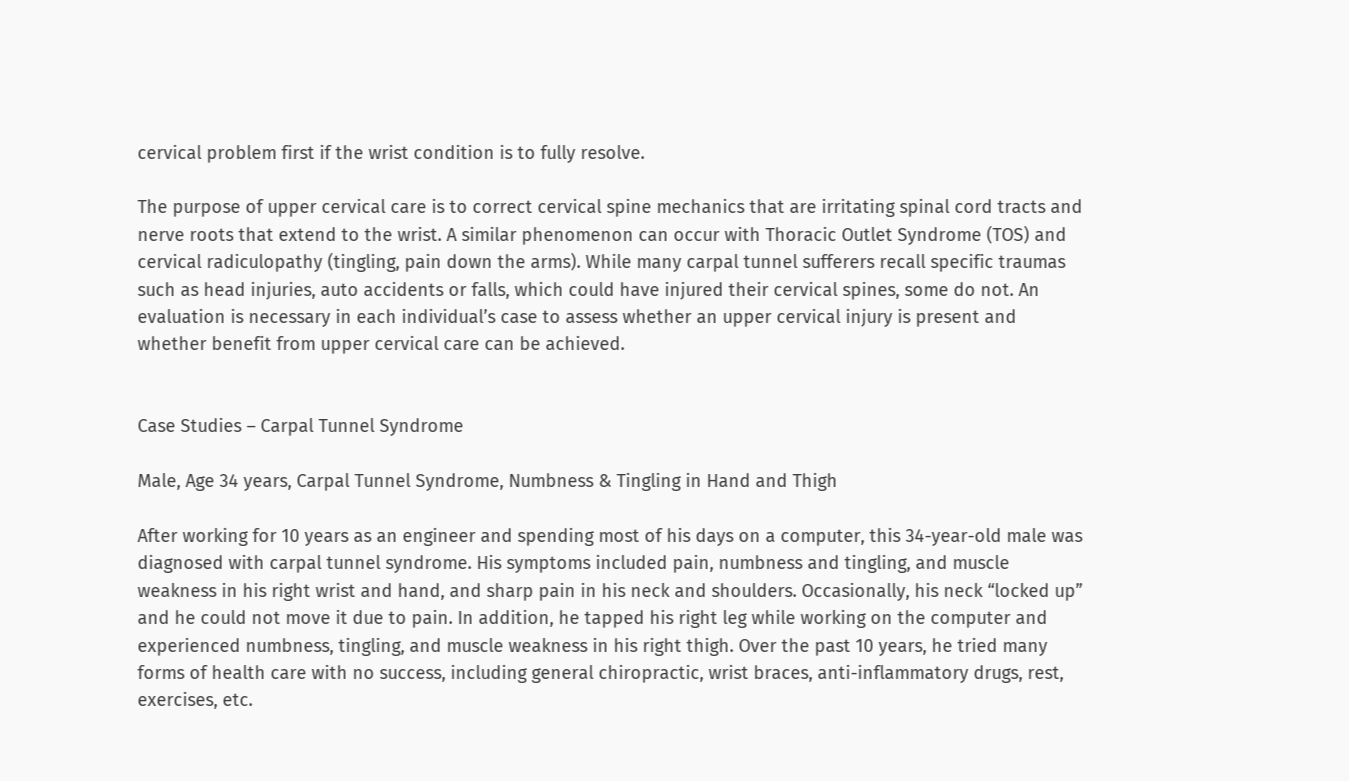cervical problem first if the wrist condition is to fully resolve.

The purpose of upper cervical care is to correct cervical spine mechanics that are irritating spinal cord tracts and nerve roots that extend to the wrist. A similar phenomenon can occur with Thoracic Outlet Syndrome (TOS) and cervical radiculopathy (tingling, pain down the arms). While many carpal tunnel sufferers recall specific traumas such as head injuries, auto accidents or falls, which could have injured their cervical spines, some do not. An evaluation is necessary in each individual’s case to assess whether an upper cervical injury is present and whether benefit from upper cervical care can be achieved.


Case Studies – Carpal Tunnel Syndrome

Male, Age 34 years, Carpal Tunnel Syndrome, Numbness & Tingling in Hand and Thigh

After working for 10 years as an engineer and spending most of his days on a computer, this 34-year-old male was diagnosed with carpal tunnel syndrome. His symptoms included pain, numbness and tingling, and muscle weakness in his right wrist and hand, and sharp pain in his neck and shoulders. Occasionally, his neck “locked up” and he could not move it due to pain. In addition, he tapped his right leg while working on the computer and experienced numbness, tingling, and muscle weakness in his right thigh. Over the past 10 years, he tried many forms of health care with no success, including general chiropractic, wrist braces, anti-inflammatory drugs, rest, exercises, etc.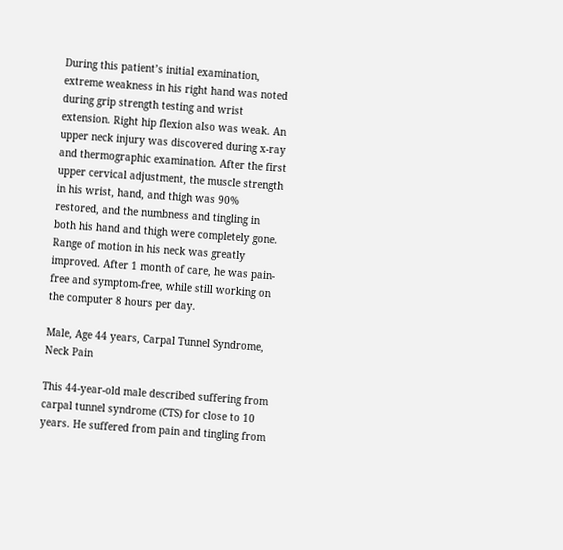During this patient’s initial examination, extreme weakness in his right hand was noted during grip strength testing and wrist extension. Right hip flexion also was weak. An upper neck injury was discovered during x-ray and thermographic examination. After the first upper cervical adjustment, the muscle strength in his wrist, hand, and thigh was 90% restored, and the numbness and tingling in both his hand and thigh were completely gone. Range of motion in his neck was greatly improved. After 1 month of care, he was pain-free and symptom-free, while still working on the computer 8 hours per day.

Male, Age 44 years, Carpal Tunnel Syndrome, Neck Pain

This 44-year-old male described suffering from carpal tunnel syndrome (CTS) for close to 10 years. He suffered from pain and tingling from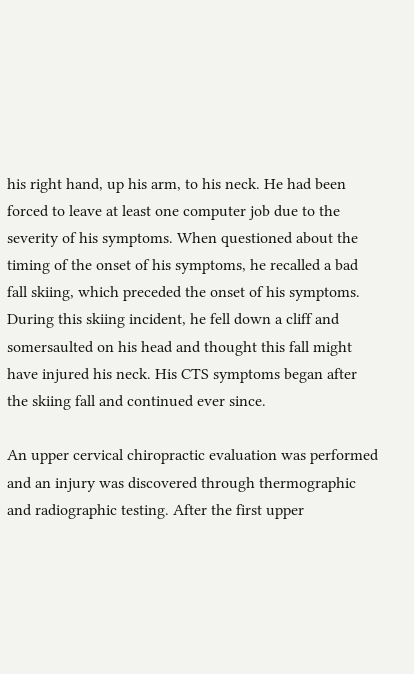his right hand, up his arm, to his neck. He had been forced to leave at least one computer job due to the severity of his symptoms. When questioned about the timing of the onset of his symptoms, he recalled a bad fall skiing, which preceded the onset of his symptoms. During this skiing incident, he fell down a cliff and somersaulted on his head and thought this fall might have injured his neck. His CTS symptoms began after the skiing fall and continued ever since.

An upper cervical chiropractic evaluation was performed and an injury was discovered through thermographic and radiographic testing. After the first upper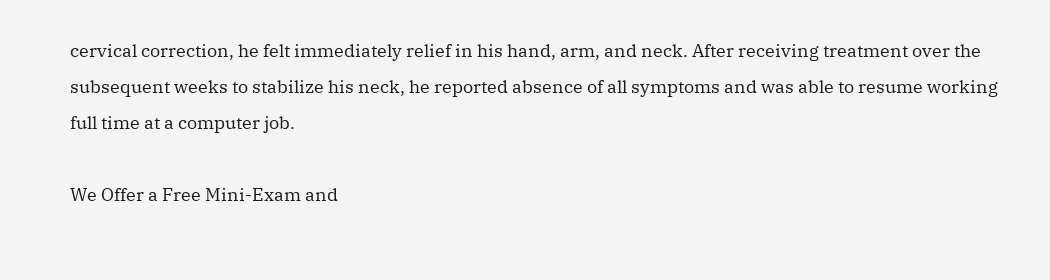cervical correction, he felt immediately relief in his hand, arm, and neck. After receiving treatment over the subsequent weeks to stabilize his neck, he reported absence of all symptoms and was able to resume working full time at a computer job.

We Offer a Free Mini-Exam and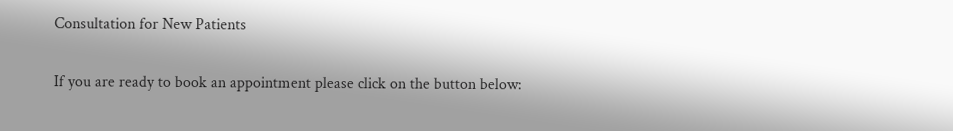Consultation for New Patients

If you are ready to book an appointment please click on the button below: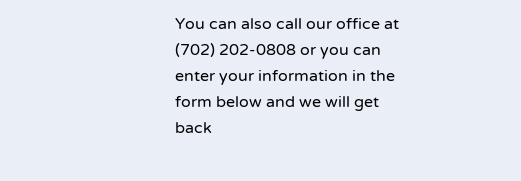You can also call our office at (702) 202-0808 or you can enter your information in the form below and we will get back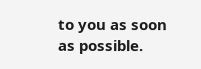to you as soon as possible.